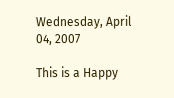Wednesday, April 04, 2007

This is a Happy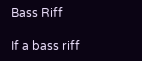Bass Riff

If a bass riff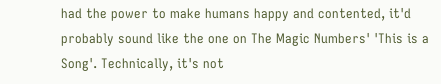had the power to make humans happy and contented, it'd probably sound like the one on The Magic Numbers' 'This is a Song'. Technically, it's not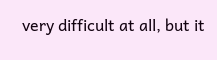very difficult at all, but it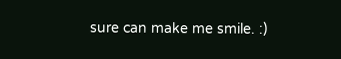sure can make me smile. :)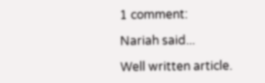1 comment:

Nariah said...

Well written article.